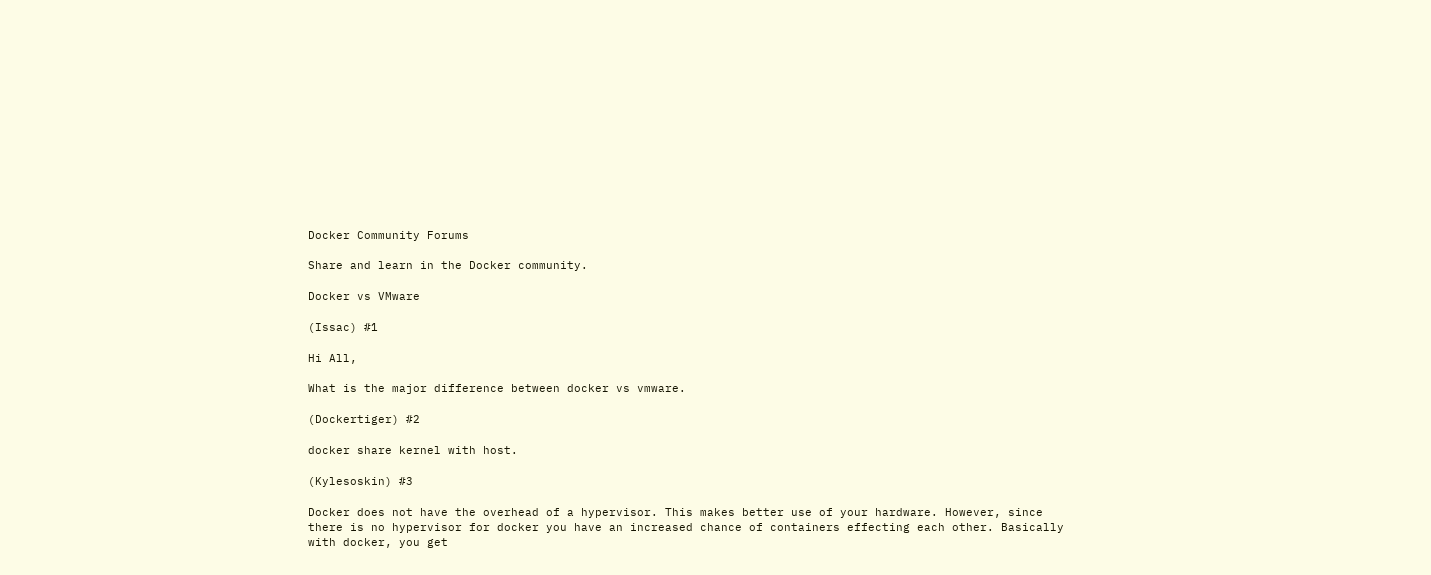Docker Community Forums

Share and learn in the Docker community.

Docker vs VMware

(Issac) #1

Hi All,

What is the major difference between docker vs vmware.

(Dockertiger) #2

docker share kernel with host.

(Kylesoskin) #3

Docker does not have the overhead of a hypervisor. This makes better use of your hardware. However, since there is no hypervisor for docker you have an increased chance of containers effecting each other. Basically with docker, you get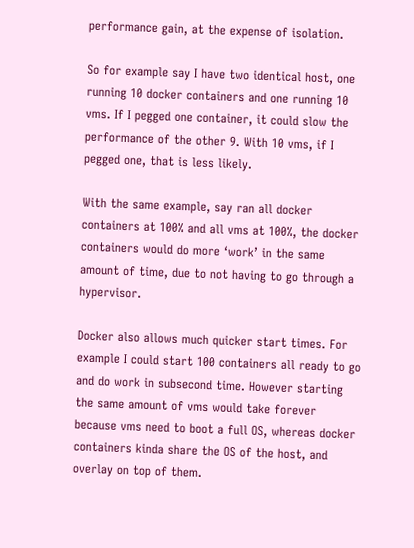performance gain, at the expense of isolation.

So for example say I have two identical host, one running 10 docker containers and one running 10 vms. If I pegged one container, it could slow the performance of the other 9. With 10 vms, if I pegged one, that is less likely.

With the same example, say ran all docker containers at 100% and all vms at 100%, the docker containers would do more ‘work’ in the same amount of time, due to not having to go through a hypervisor.

Docker also allows much quicker start times. For example I could start 100 containers all ready to go and do work in subsecond time. However starting the same amount of vms would take forever because vms need to boot a full OS, whereas docker containers kinda share the OS of the host, and overlay on top of them.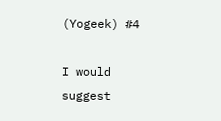(Yogeek) #4

I would suggest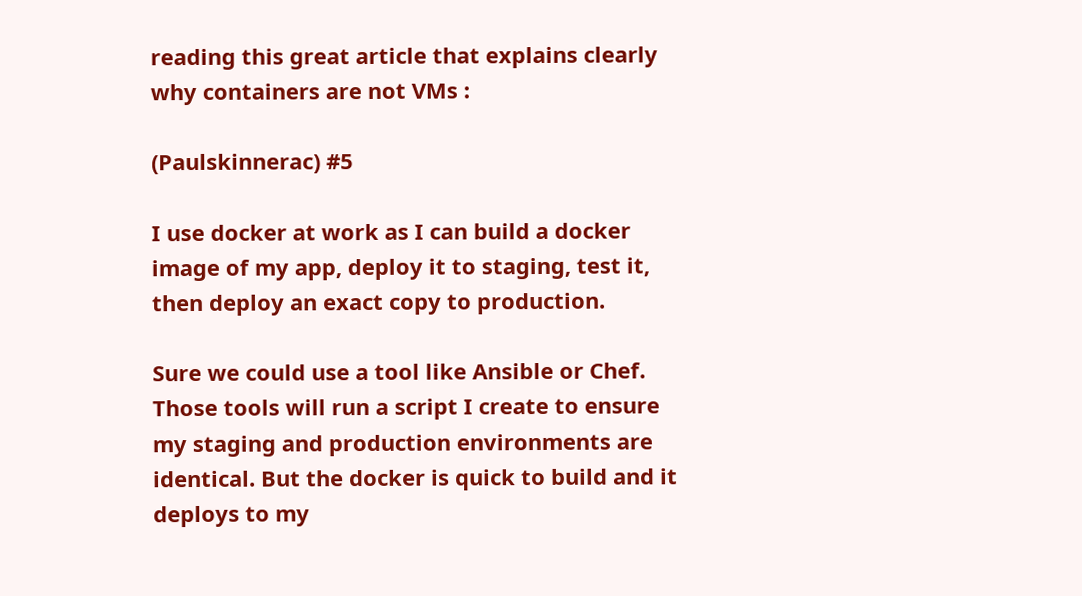reading this great article that explains clearly why containers are not VMs :

(Paulskinnerac) #5

I use docker at work as I can build a docker image of my app, deploy it to staging, test it, then deploy an exact copy to production.

Sure we could use a tool like Ansible or Chef. Those tools will run a script I create to ensure my staging and production environments are identical. But the docker is quick to build and it deploys to my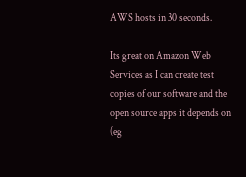AWS hosts in 30 seconds.

Its great on Amazon Web Services as I can create test copies of our software and the open source apps it depends on (eg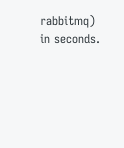rabbitmq) in seconds.